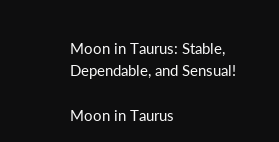Moon in Taurus: Stable, Dependable, and Sensual!

Moon in Taurus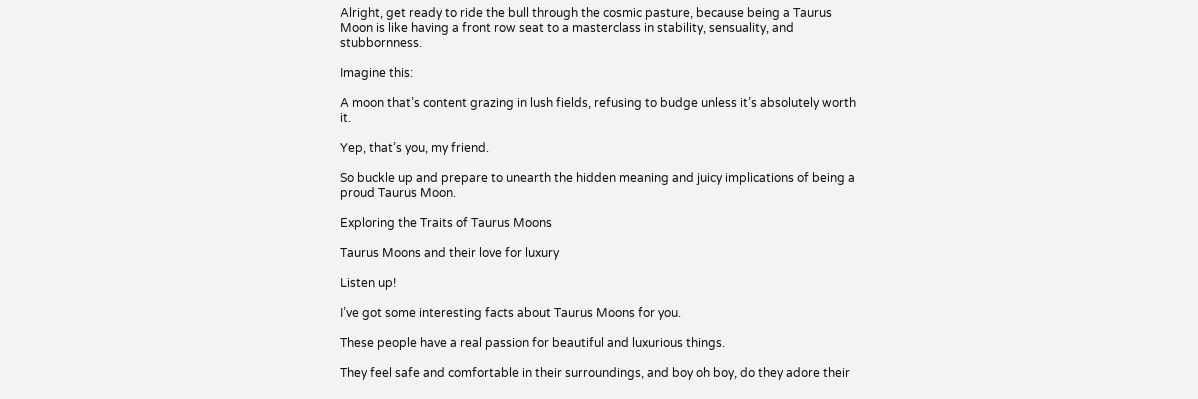Alright, get ready to ride the bull through the cosmic pasture, because being a Taurus Moon is like having a front row seat to a masterclass in stability, sensuality, and stubbornness.

Imagine this:

A moon that’s content grazing in lush fields, refusing to budge unless it’s absolutely worth it.

Yep, that’s you, my friend.

So buckle up and prepare to unearth the hidden meaning and juicy implications of being a proud Taurus Moon.

Exploring the Traits of Taurus Moons

Taurus Moons and their love for luxury

Listen up!

I’ve got some interesting facts about Taurus Moons for you.

These people have a real passion for beautiful and luxurious things.

They feel safe and comfortable in their surroundings, and boy oh boy, do they adore their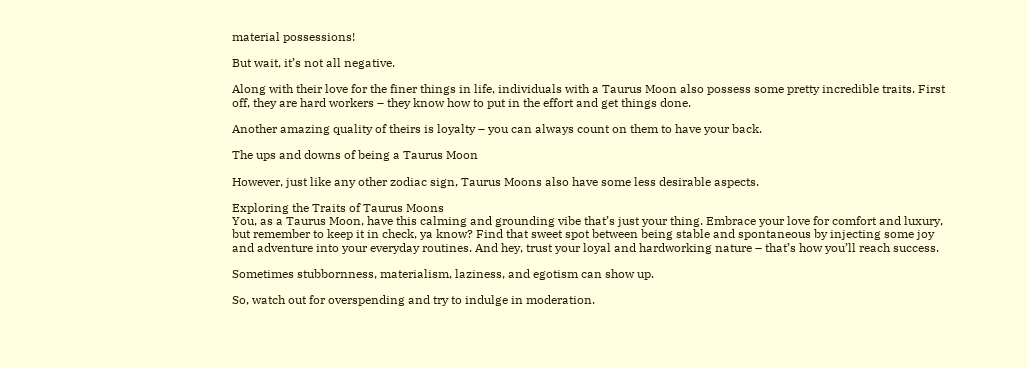material possessions!

But wait, it’s not all negative.

Along with their love for the finer things in life, individuals with a Taurus Moon also possess some pretty incredible traits. First off, they are hard workers – they know how to put in the effort and get things done.

Another amazing quality of theirs is loyalty – you can always count on them to have your back.

The ups and downs of being a Taurus Moon

However, just like any other zodiac sign, Taurus Moons also have some less desirable aspects.

Exploring the Traits of Taurus Moons
You, as a Taurus Moon, have this calming and grounding vibe that’s just your thing. Embrace your love for comfort and luxury, but remember to keep it in check, ya know? Find that sweet spot between being stable and spontaneous by injecting some joy and adventure into your everyday routines. And hey, trust your loyal and hardworking nature – that’s how you’ll reach success.

Sometimes stubbornness, materialism, laziness, and egotism can show up.

So, watch out for overspending and try to indulge in moderation.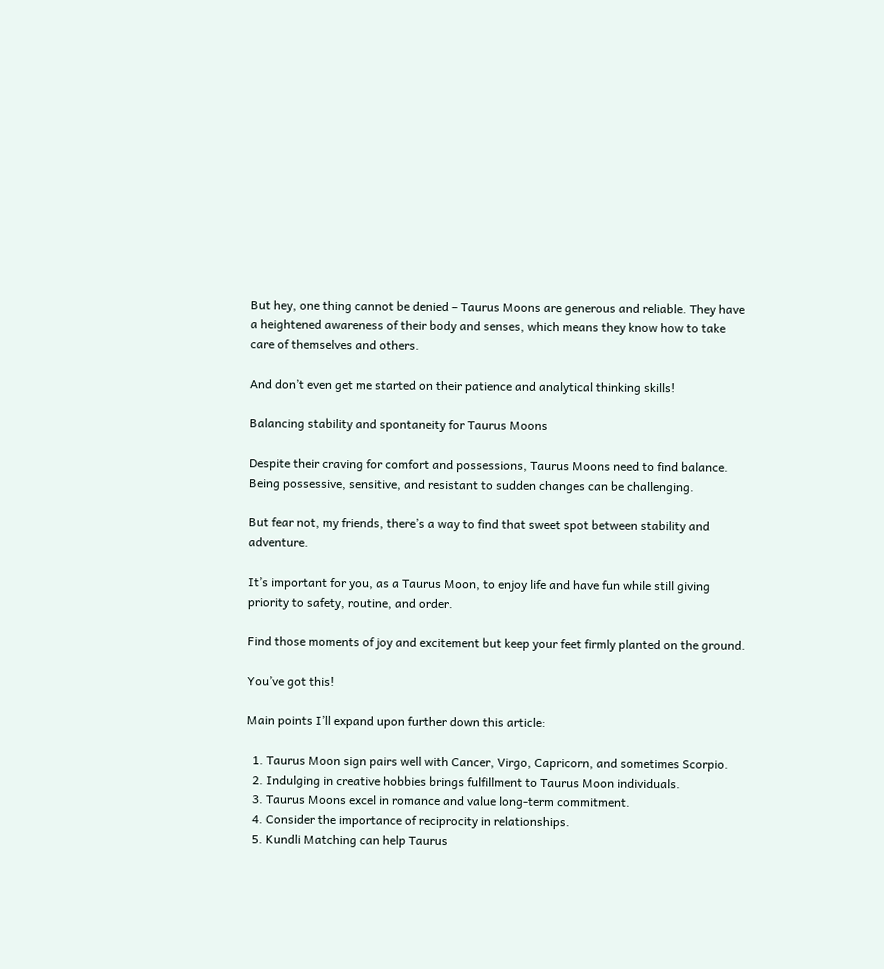But hey, one thing cannot be denied – Taurus Moons are generous and reliable. They have a heightened awareness of their body and senses, which means they know how to take care of themselves and others.

And don’t even get me started on their patience and analytical thinking skills!

Balancing stability and spontaneity for Taurus Moons

Despite their craving for comfort and possessions, Taurus Moons need to find balance. Being possessive, sensitive, and resistant to sudden changes can be challenging.

But fear not, my friends, there’s a way to find that sweet spot between stability and adventure.

It’s important for you, as a Taurus Moon, to enjoy life and have fun while still giving priority to safety, routine, and order.

Find those moments of joy and excitement but keep your feet firmly planted on the ground.

You’ve got this!

Main points I’ll expand upon further down this article:

  1. Taurus Moon sign pairs well with Cancer, Virgo, Capricorn, and sometimes Scorpio.
  2. Indulging in creative hobbies brings fulfillment to Taurus Moon individuals.
  3. Taurus Moons excel in romance and value long-term commitment.
  4. Consider the importance of reciprocity in relationships.
  5. Kundli Matching can help Taurus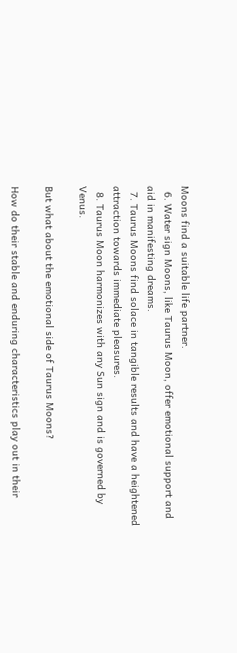Moons find a suitable life partner.
  6. Water sign Moons, like Taurus Moon, offer emotional support and aid in manifesting dreams.
  7. Taurus Moons find solace in tangible results and have a heightened attraction towards immediate pleasures.
  8. Taurus Moon harmonizes with any Sun sign and is governed by Venus.

But what about the emotional side of Taurus Moons?

How do their stable and enduring characteristics play out in their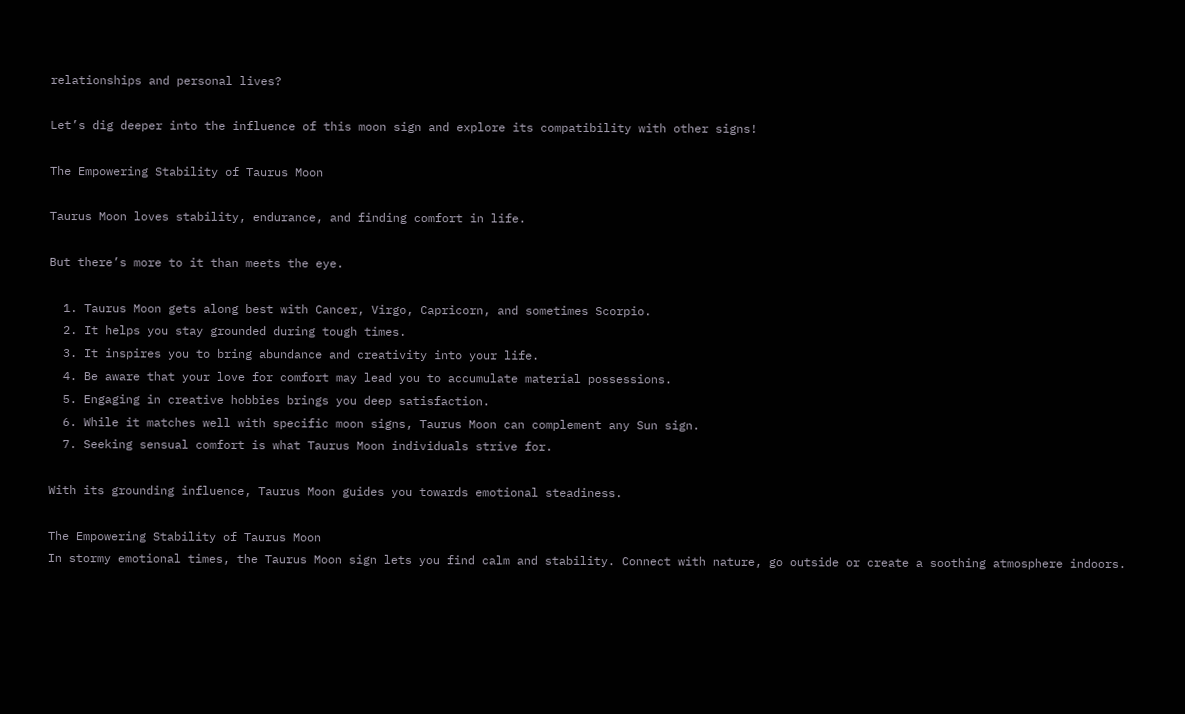relationships and personal lives?

Let’s dig deeper into the influence of this moon sign and explore its compatibility with other signs!

The Empowering Stability of Taurus Moon

Taurus Moon loves stability, endurance, and finding comfort in life.

But there’s more to it than meets the eye.

  1. Taurus Moon gets along best with Cancer, Virgo, Capricorn, and sometimes Scorpio.
  2. It helps you stay grounded during tough times.
  3. It inspires you to bring abundance and creativity into your life.
  4. Be aware that your love for comfort may lead you to accumulate material possessions.
  5. Engaging in creative hobbies brings you deep satisfaction.
  6. While it matches well with specific moon signs, Taurus Moon can complement any Sun sign.
  7. Seeking sensual comfort is what Taurus Moon individuals strive for.

With its grounding influence, Taurus Moon guides you towards emotional steadiness.

The Empowering Stability of Taurus Moon
In stormy emotional times, the Taurus Moon sign lets you find calm and stability. Connect with nature, go outside or create a soothing atmosphere indoors.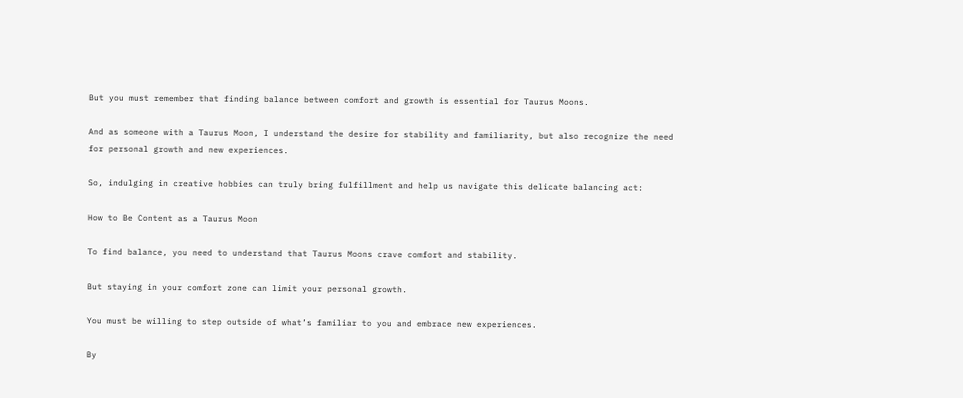But you must remember that finding balance between comfort and growth is essential for Taurus Moons.

And as someone with a Taurus Moon, I understand the desire for stability and familiarity, but also recognize the need for personal growth and new experiences.

So, indulging in creative hobbies can truly bring fulfillment and help us navigate this delicate balancing act:

How to Be Content as a Taurus Moon

To find balance, you need to understand that Taurus Moons crave comfort and stability.

But staying in your comfort zone can limit your personal growth.

You must be willing to step outside of what’s familiar to you and embrace new experiences.

By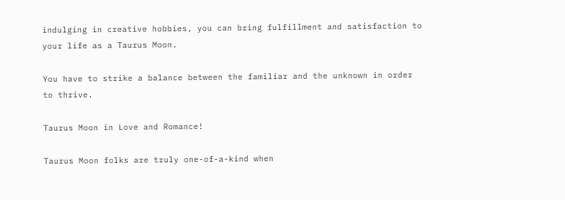indulging in creative hobbies, you can bring fulfillment and satisfaction to your life as a Taurus Moon.

You have to strike a balance between the familiar and the unknown in order to thrive.

Taurus Moon in Love and Romance!

Taurus Moon folks are truly one-of-a-kind when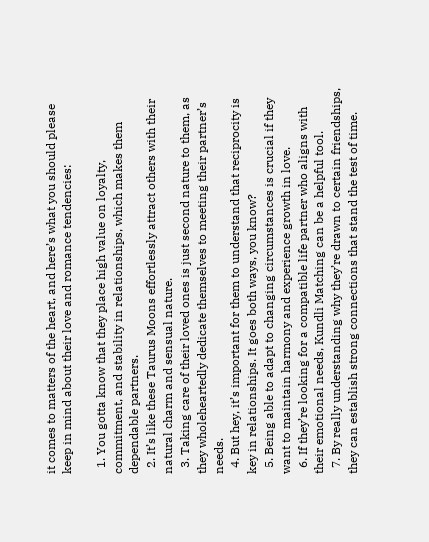it comes to matters of the heart, and here’s what you should please keep in mind about their love and romance tendencies:

  1. You gotta know that they place high value on loyalty, commitment, and stability in relationships, which makes them dependable partners.
  2. It’s like these Taurus Moons effortlessly attract others with their natural charm and sensual nature.
  3. Taking care of their loved ones is just second nature to them, as they wholeheartedly dedicate themselves to meeting their partner’s needs.
  4. But hey, it’s important for them to understand that reciprocity is key in relationships. It goes both ways, you know?
  5. Being able to adapt to changing circumstances is crucial if they want to maintain harmony and experience growth in love.
  6. If they’re looking for a compatible life partner who aligns with their emotional needs, Kundli Matching can be a helpful tool.
  7. By really understanding why they’re drawn to certain friendships, they can establish strong connections that stand the test of time.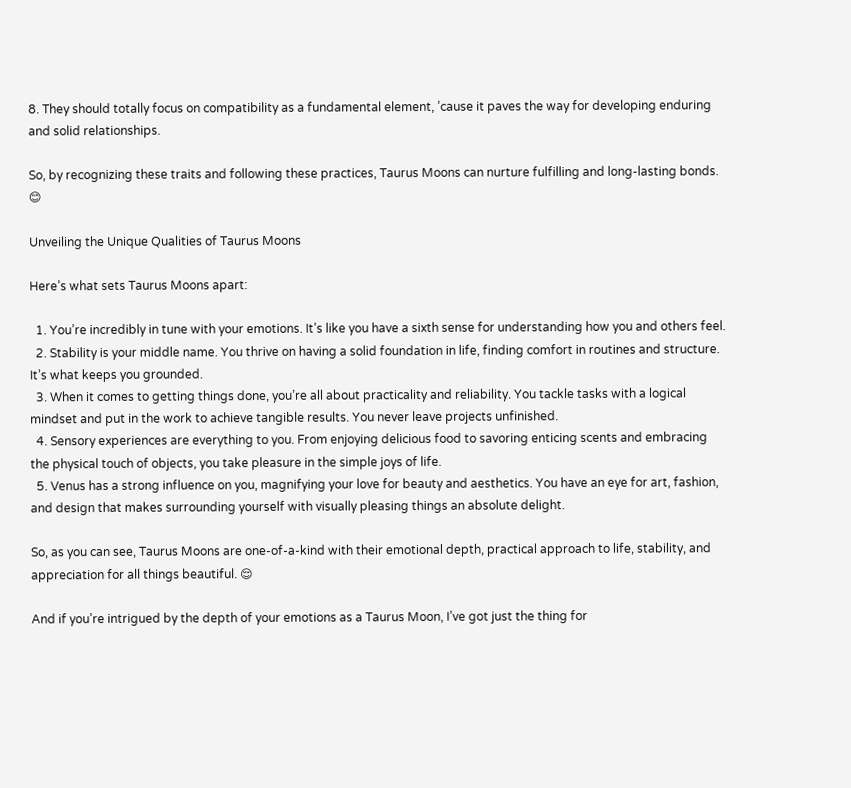8. They should totally focus on compatibility as a fundamental element, ’cause it paves the way for developing enduring and solid relationships.

So, by recognizing these traits and following these practices, Taurus Moons can nurture fulfilling and long-lasting bonds. 😊

Unveiling the Unique Qualities of Taurus Moons

Here’s what sets Taurus Moons apart:

  1. You’re incredibly in tune with your emotions. It’s like you have a sixth sense for understanding how you and others feel.
  2. Stability is your middle name. You thrive on having a solid foundation in life, finding comfort in routines and structure. It’s what keeps you grounded.
  3. When it comes to getting things done, you’re all about practicality and reliability. You tackle tasks with a logical mindset and put in the work to achieve tangible results. You never leave projects unfinished.
  4. Sensory experiences are everything to you. From enjoying delicious food to savoring enticing scents and embracing the physical touch of objects, you take pleasure in the simple joys of life.
  5. Venus has a strong influence on you, magnifying your love for beauty and aesthetics. You have an eye for art, fashion, and design that makes surrounding yourself with visually pleasing things an absolute delight.

So, as you can see, Taurus Moons are one-of-a-kind with their emotional depth, practical approach to life, stability, and appreciation for all things beautiful. 😌

And if you’re intrigued by the depth of your emotions as a Taurus Moon, I’ve got just the thing for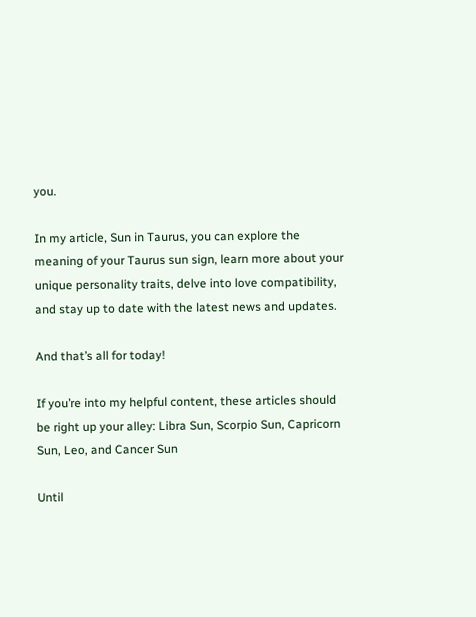you.

In my article, Sun in Taurus, you can explore the meaning of your Taurus sun sign, learn more about your unique personality traits, delve into love compatibility, and stay up to date with the latest news and updates.

And that’s all for today!

If you’re into my helpful content, these articles should be right up your alley: Libra Sun, Scorpio Sun, Capricorn Sun, Leo, and Cancer Sun

Until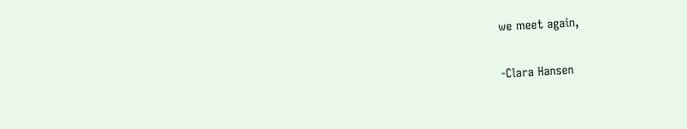we meet again,

-Clara Hansen